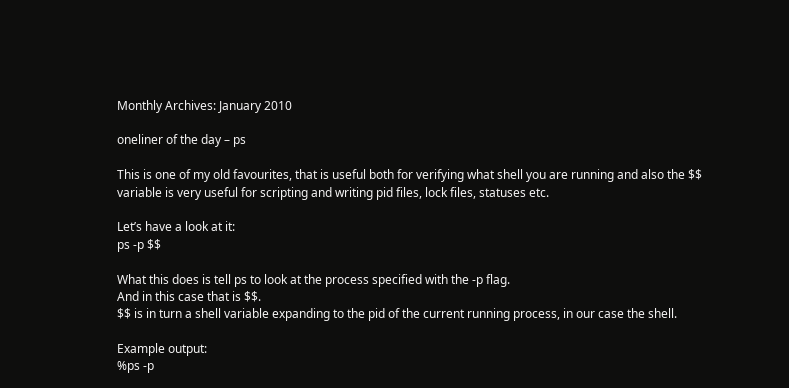Monthly Archives: January 2010

oneliner of the day – ps

This is one of my old favourites, that is useful both for verifying what shell you are running and also the $$ variable is very useful for scripting and writing pid files, lock files, statuses etc.

Let’s have a look at it:
ps -p $$

What this does is tell ps to look at the process specified with the -p flag.
And in this case that is $$.
$$ is in turn a shell variable expanding to the pid of the current running process, in our case the shell.

Example output:
%ps -p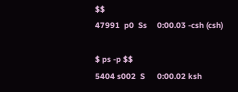$$
47991  p0  Ss     0:00.03 -csh (csh)

$ ps -p $$
5404 s002  S      0:00.02 ksh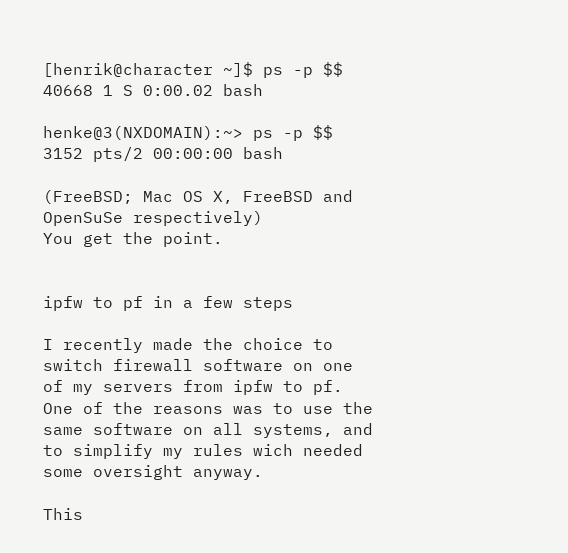[henrik@character ~]$ ps -p $$
40668 1 S 0:00.02 bash

henke@3(NXDOMAIN):~> ps -p $$
3152 pts/2 00:00:00 bash

(FreeBSD; Mac OS X, FreeBSD and OpenSuSe respectively)
You get the point.


ipfw to pf in a few steps

I recently made the choice to switch firewall software on one of my servers from ipfw to pf. One of the reasons was to use the same software on all systems, and to simplify my rules wich needed some oversight anyway.

This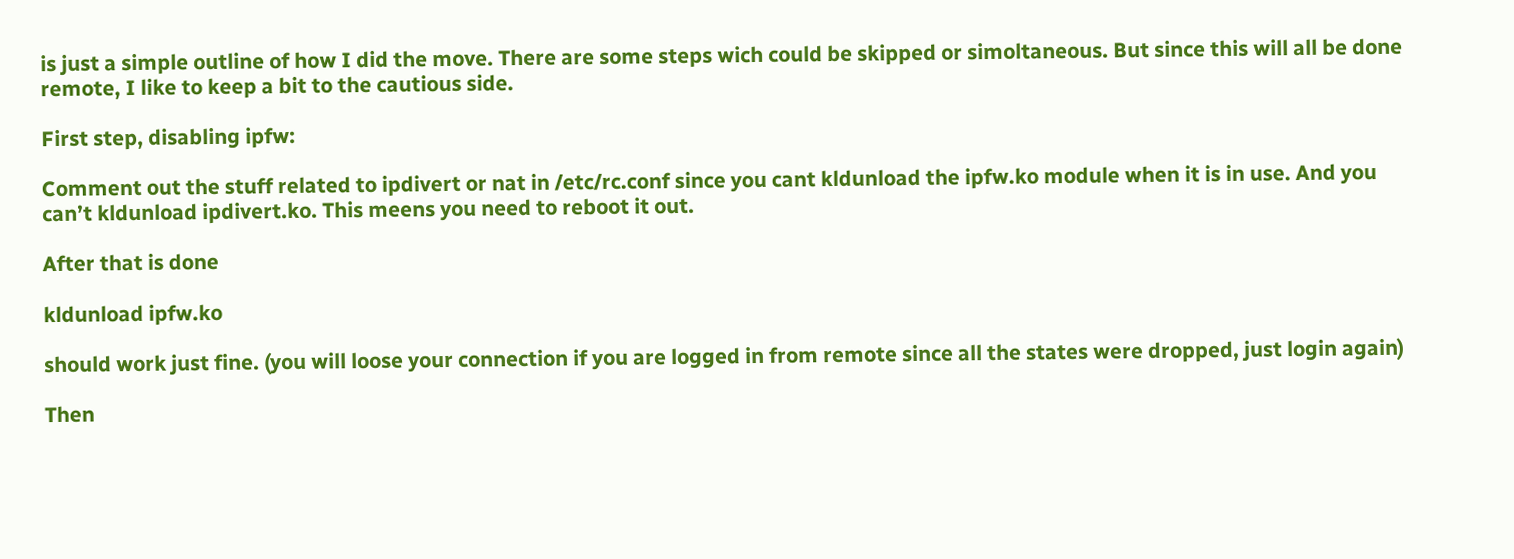is just a simple outline of how I did the move. There are some steps wich could be skipped or simoltaneous. But since this will all be done remote, I like to keep a bit to the cautious side.

First step, disabling ipfw:

Comment out the stuff related to ipdivert or nat in /etc/rc.conf since you cant kldunload the ipfw.ko module when it is in use. And you can’t kldunload ipdivert.ko. This meens you need to reboot it out.

After that is done

kldunload ipfw.ko

should work just fine. (you will loose your connection if you are logged in from remote since all the states were dropped, just login again)

Then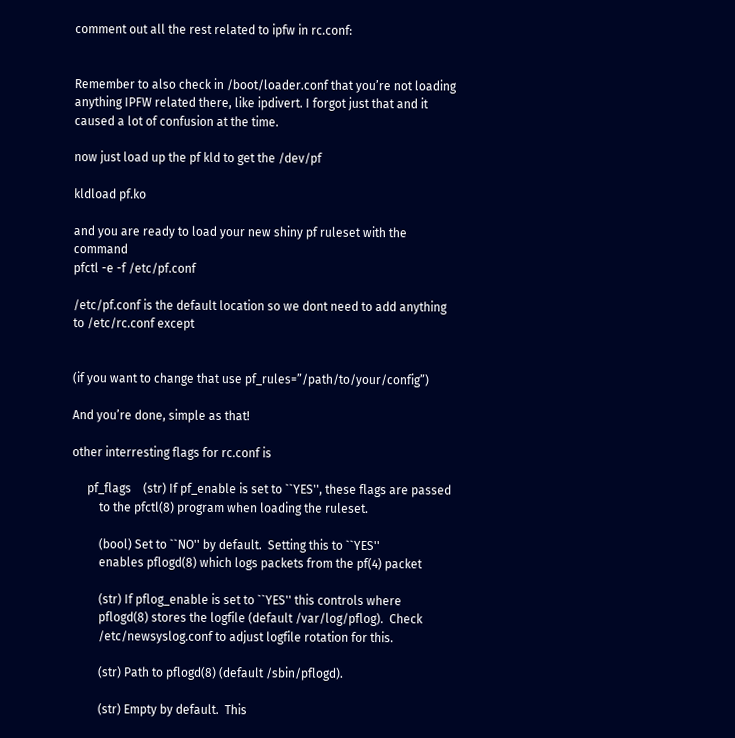comment out all the rest related to ipfw in rc.conf:


Remember to also check in /boot/loader.conf that you’re not loading anything IPFW related there, like ipdivert. I forgot just that and it caused a lot of confusion at the time.

now just load up the pf kld to get the /dev/pf

kldload pf.ko

and you are ready to load your new shiny pf ruleset with the command
pfctl -e -f /etc/pf.conf

/etc/pf.conf is the default location so we dont need to add anything to /etc/rc.conf except


(if you want to change that use pf_rules=”/path/to/your/config”)

And you’re done, simple as that!

other interresting flags for rc.conf is

     pf_flags    (str) If pf_enable is set to ``YES'', these flags are passed
         to the pfctl(8) program when loading the ruleset.

         (bool) Set to ``NO'' by default.  Setting this to ``YES''
         enables pflogd(8) which logs packets from the pf(4) packet

         (str) If pflog_enable is set to ``YES'' this controls where
         pflogd(8) stores the logfile (default /var/log/pflog).  Check
         /etc/newsyslog.conf to adjust logfile rotation for this.

         (str) Path to pflogd(8) (default /sbin/pflogd).

         (str) Empty by default.  This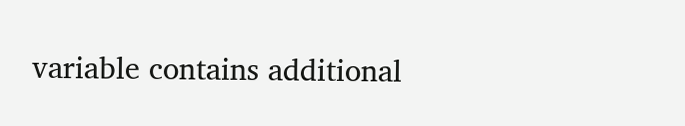variable contains additional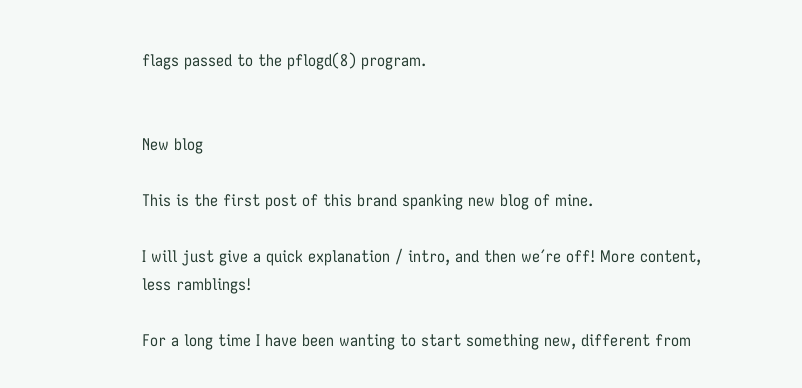flags passed to the pflogd(8) program.


New blog

This is the first post of this brand spanking new blog of mine.

I will just give a quick explanation / intro, and then we´re off! More content, less ramblings!

For a long time I have been wanting to start something new, different from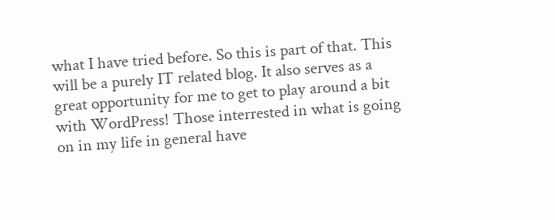what I have tried before. So this is part of that. This will be a purely IT related blog. It also serves as a great opportunity for me to get to play around a bit with WordPress! Those interrested in what is going on in my life in general have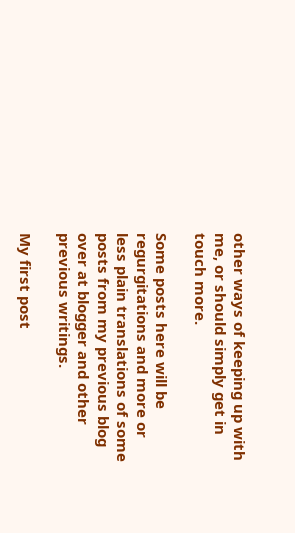other ways of keeping up with me, or should simply get in touch more.

Some posts here will be regurgitations and more or less plain translations of some posts from my previous blog over at blogger and other previous writings.

My first post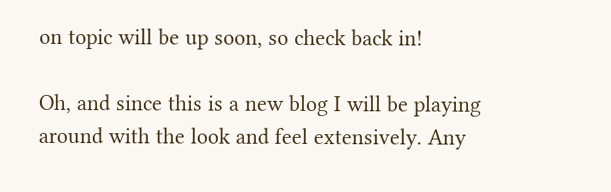on topic will be up soon, so check back in!

Oh, and since this is a new blog I will be playing around with the look and feel extensively. Any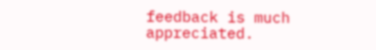feedback is much appreciated.